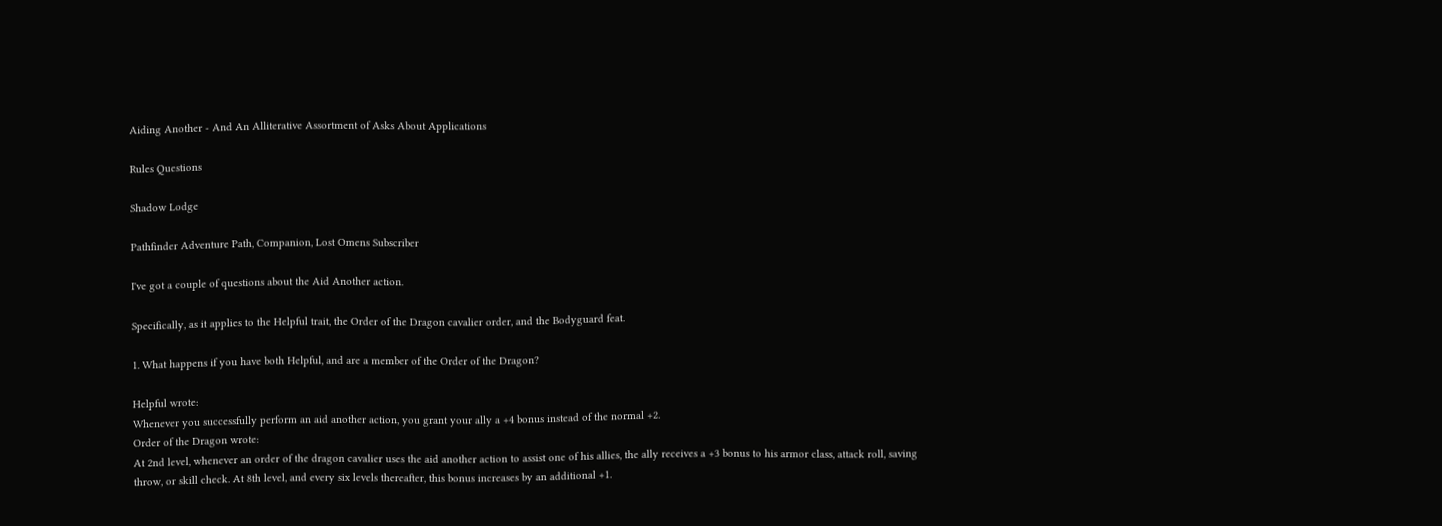Aiding Another - And An Alliterative Assortment of Asks About Applications

Rules Questions

Shadow Lodge

Pathfinder Adventure Path, Companion, Lost Omens Subscriber

I've got a couple of questions about the Aid Another action.

Specifically, as it applies to the Helpful trait, the Order of the Dragon cavalier order, and the Bodyguard feat.

1. What happens if you have both Helpful, and are a member of the Order of the Dragon?

Helpful wrote:
Whenever you successfully perform an aid another action, you grant your ally a +4 bonus instead of the normal +2.
Order of the Dragon wrote:
At 2nd level, whenever an order of the dragon cavalier uses the aid another action to assist one of his allies, the ally receives a +3 bonus to his armor class, attack roll, saving throw, or skill check. At 8th level, and every six levels thereafter, this bonus increases by an additional +1.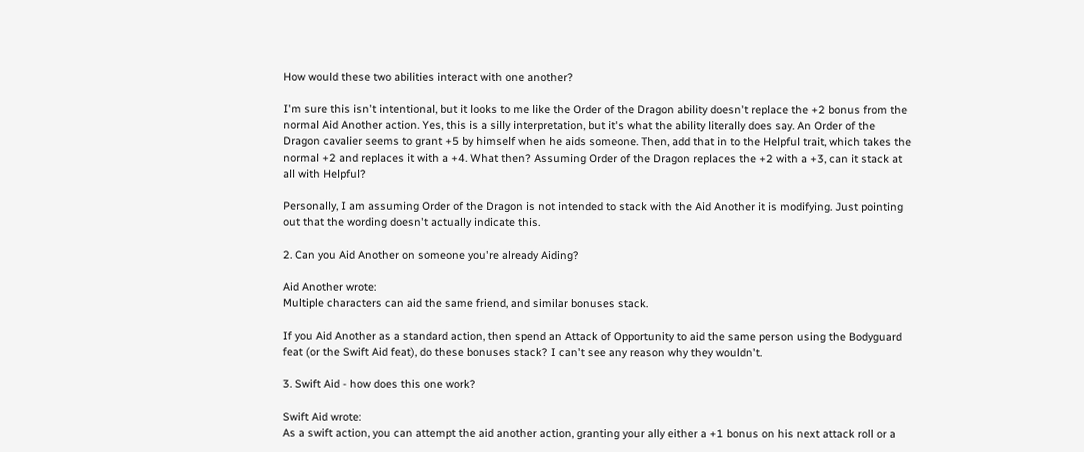How would these two abilities interact with one another?

I'm sure this isn't intentional, but it looks to me like the Order of the Dragon ability doesn't replace the +2 bonus from the normal Aid Another action. Yes, this is a silly interpretation, but it's what the ability literally does say. An Order of the Dragon cavalier seems to grant +5 by himself when he aids someone. Then, add that in to the Helpful trait, which takes the normal +2 and replaces it with a +4. What then? Assuming Order of the Dragon replaces the +2 with a +3, can it stack at all with Helpful?

Personally, I am assuming Order of the Dragon is not intended to stack with the Aid Another it is modifying. Just pointing out that the wording doesn't actually indicate this.

2. Can you Aid Another on someone you're already Aiding?

Aid Another wrote:
Multiple characters can aid the same friend, and similar bonuses stack.

If you Aid Another as a standard action, then spend an Attack of Opportunity to aid the same person using the Bodyguard feat (or the Swift Aid feat), do these bonuses stack? I can't see any reason why they wouldn't.

3. Swift Aid - how does this one work?

Swift Aid wrote:
As a swift action, you can attempt the aid another action, granting your ally either a +1 bonus on his next attack roll or a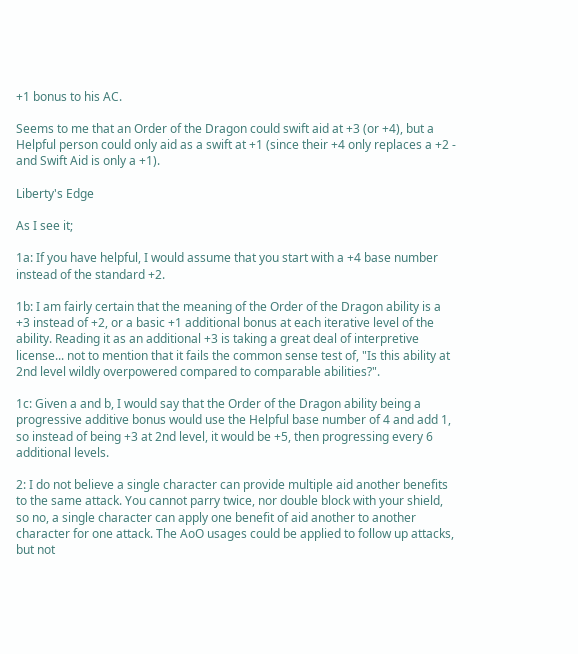+1 bonus to his AC.

Seems to me that an Order of the Dragon could swift aid at +3 (or +4), but a Helpful person could only aid as a swift at +1 (since their +4 only replaces a +2 - and Swift Aid is only a +1).

Liberty's Edge

As I see it;

1a: If you have helpful, I would assume that you start with a +4 base number instead of the standard +2.

1b: I am fairly certain that the meaning of the Order of the Dragon ability is a +3 instead of +2, or a basic +1 additional bonus at each iterative level of the ability. Reading it as an additional +3 is taking a great deal of interpretive license... not to mention that it fails the common sense test of, "Is this ability at 2nd level wildly overpowered compared to comparable abilities?".

1c: Given a and b, I would say that the Order of the Dragon ability being a progressive additive bonus would use the Helpful base number of 4 and add 1, so instead of being +3 at 2nd level, it would be +5, then progressing every 6 additional levels.

2: I do not believe a single character can provide multiple aid another benefits to the same attack. You cannot parry twice, nor double block with your shield, so no, a single character can apply one benefit of aid another to another character for one attack. The AoO usages could be applied to follow up attacks, but not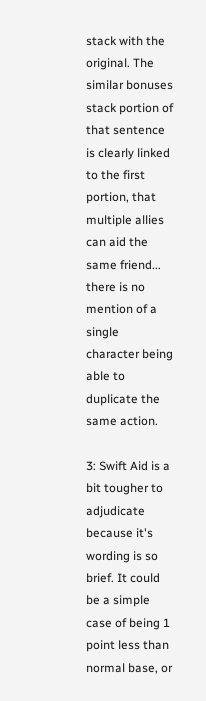stack with the original. The similar bonuses stack portion of that sentence is clearly linked to the first portion, that multiple allies can aid the same friend... there is no mention of a single character being able to duplicate the same action.

3: Swift Aid is a bit tougher to adjudicate because it's wording is so brief. It could be a simple case of being 1 point less than normal base, or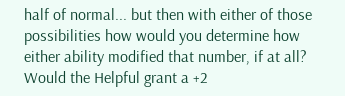half of normal... but then with either of those possibilities how would you determine how either ability modified that number, if at all? Would the Helpful grant a +2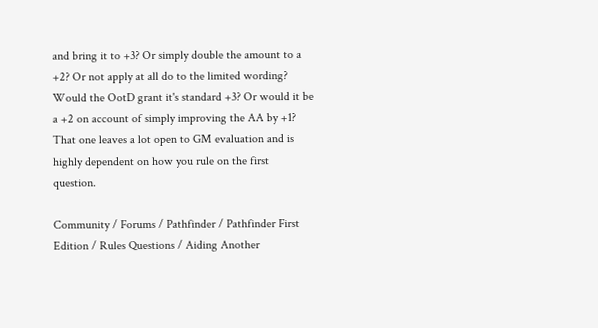and bring it to +3? Or simply double the amount to a +2? Or not apply at all do to the limited wording? Would the OotD grant it's standard +3? Or would it be a +2 on account of simply improving the AA by +1? That one leaves a lot open to GM evaluation and is highly dependent on how you rule on the first question.

Community / Forums / Pathfinder / Pathfinder First Edition / Rules Questions / Aiding Another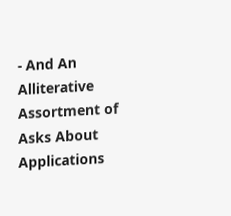- And An Alliterative Assortment of Asks About Applications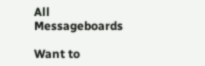All Messageboards

Want to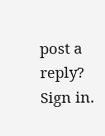post a reply? Sign in.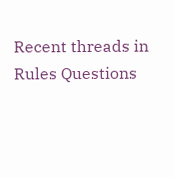Recent threads in Rules Questions